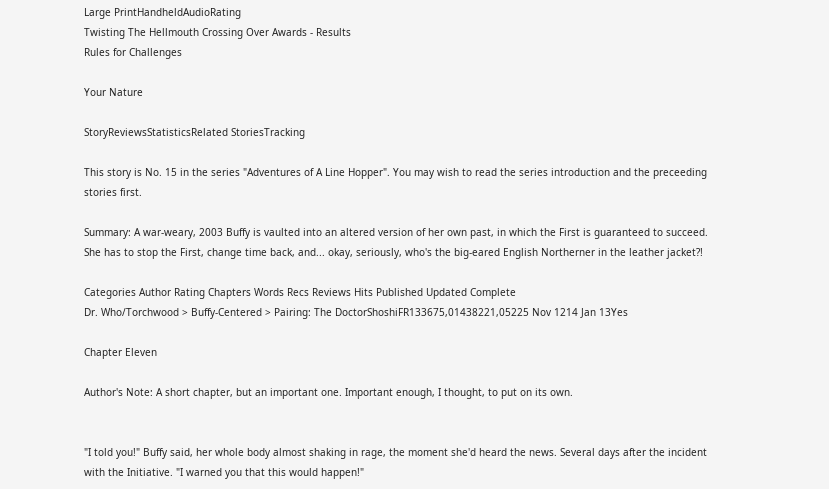Large PrintHandheldAudioRating
Twisting The Hellmouth Crossing Over Awards - Results
Rules for Challenges

Your Nature

StoryReviewsStatisticsRelated StoriesTracking

This story is No. 15 in the series "Adventures of A Line Hopper". You may wish to read the series introduction and the preceeding stories first.

Summary: A war-weary, 2003 Buffy is vaulted into an altered version of her own past, in which the First is guaranteed to succeed. She has to stop the First, change time back, and... okay, seriously, who's the big-eared English Northerner in the leather jacket?!

Categories Author Rating Chapters Words Recs Reviews Hits Published Updated Complete
Dr. Who/Torchwood > Buffy-Centered > Pairing: The DoctorShoshiFR133675,01438221,05225 Nov 1214 Jan 13Yes

Chapter Eleven

Author's Note: A short chapter, but an important one. Important enough, I thought, to put on its own.


"I told you!" Buffy said, her whole body almost shaking in rage, the moment she'd heard the news. Several days after the incident with the Initiative. "I warned you that this would happen!"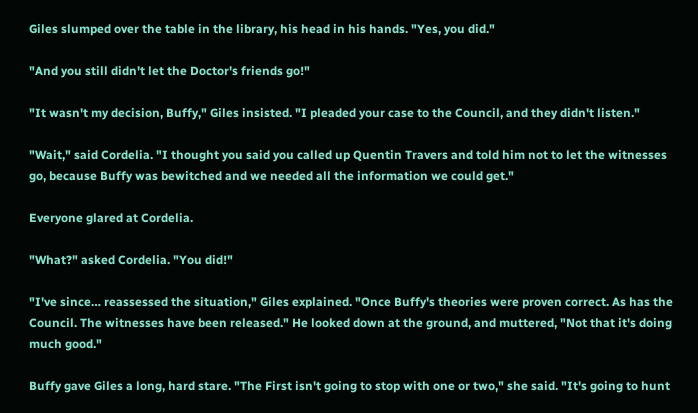Giles slumped over the table in the library, his head in his hands. "Yes, you did."

"And you still didn't let the Doctor's friends go!"

"It wasn't my decision, Buffy," Giles insisted. "I pleaded your case to the Council, and they didn't listen."

"Wait," said Cordelia. "I thought you said you called up Quentin Travers and told him not to let the witnesses go, because Buffy was bewitched and we needed all the information we could get."

Everyone glared at Cordelia.

"What?" asked Cordelia. "You did!"

"I've since… reassessed the situation," Giles explained. "Once Buffy's theories were proven correct. As has the Council. The witnesses have been released." He looked down at the ground, and muttered, "Not that it's doing much good."

Buffy gave Giles a long, hard stare. "The First isn't going to stop with one or two," she said. "It's going to hunt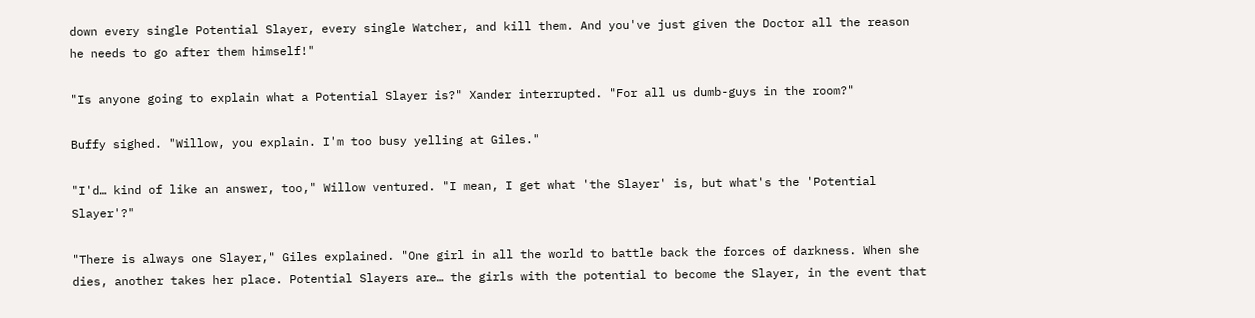down every single Potential Slayer, every single Watcher, and kill them. And you've just given the Doctor all the reason he needs to go after them himself!"

"Is anyone going to explain what a Potential Slayer is?" Xander interrupted. "For all us dumb-guys in the room?"

Buffy sighed. "Willow, you explain. I'm too busy yelling at Giles."

"I'd… kind of like an answer, too," Willow ventured. "I mean, I get what 'the Slayer' is, but what's the 'Potential Slayer'?"

"There is always one Slayer," Giles explained. "One girl in all the world to battle back the forces of darkness. When she dies, another takes her place. Potential Slayers are… the girls with the potential to become the Slayer, in the event that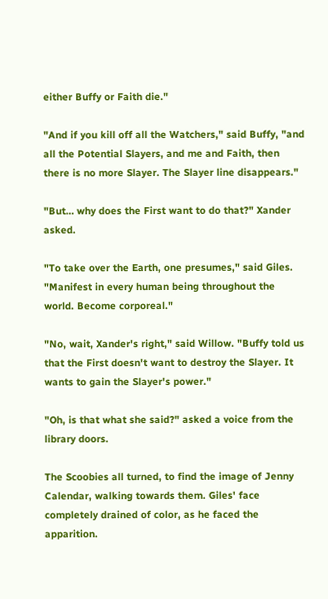either Buffy or Faith die."

"And if you kill off all the Watchers," said Buffy, "and all the Potential Slayers, and me and Faith, then there is no more Slayer. The Slayer line disappears."

"But… why does the First want to do that?" Xander asked.

"To take over the Earth, one presumes," said Giles. "Manifest in every human being throughout the world. Become corporeal."

"No, wait, Xander's right," said Willow. "Buffy told us that the First doesn't want to destroy the Slayer. It wants to gain the Slayer's power."

"Oh, is that what she said?" asked a voice from the library doors.

The Scoobies all turned, to find the image of Jenny Calendar, walking towards them. Giles' face completely drained of color, as he faced the apparition.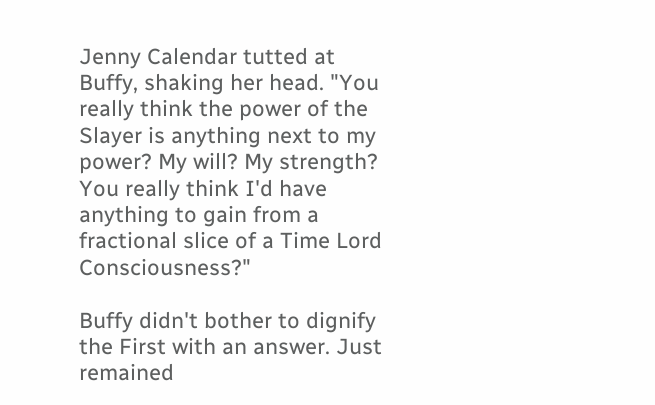Jenny Calendar tutted at Buffy, shaking her head. "You really think the power of the Slayer is anything next to my power? My will? My strength? You really think I'd have anything to gain from a fractional slice of a Time Lord Consciousness?"

Buffy didn't bother to dignify the First with an answer. Just remained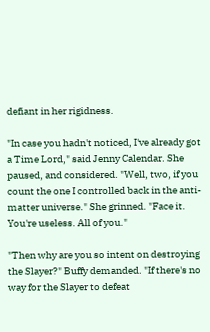defiant in her rigidness.

"In case you hadn't noticed, I've already got a Time Lord," said Jenny Calendar. She paused, and considered. "Well, two, if you count the one I controlled back in the anti-matter universe." She grinned. "Face it. You're useless. All of you."

"Then why are you so intent on destroying the Slayer?" Buffy demanded. "If there's no way for the Slayer to defeat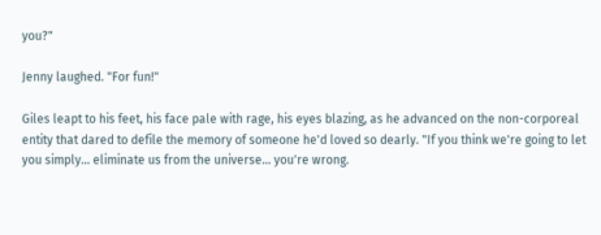you?"

Jenny laughed. "For fun!"

Giles leapt to his feet, his face pale with rage, his eyes blazing, as he advanced on the non-corporeal entity that dared to defile the memory of someone he'd loved so dearly. "If you think we're going to let you simply… eliminate us from the universe… you're wrong.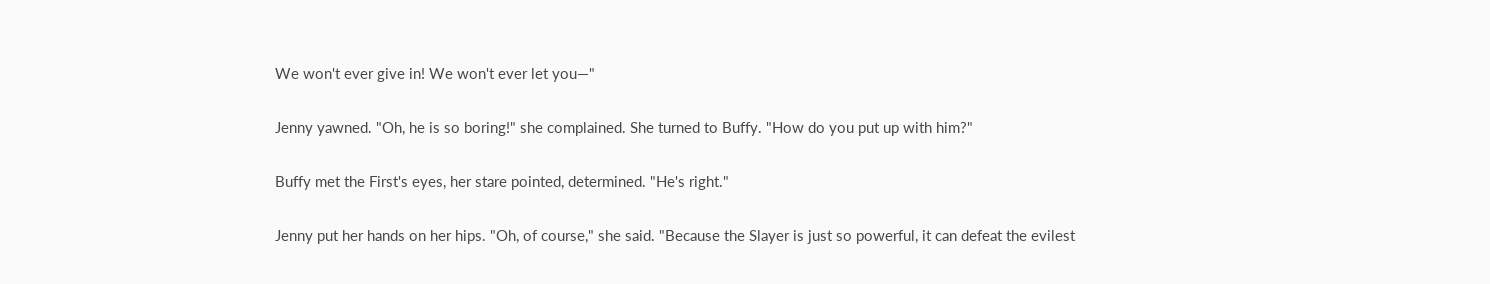We won't ever give in! We won't ever let you—"

Jenny yawned. "Oh, he is so boring!" she complained. She turned to Buffy. "How do you put up with him?"

Buffy met the First's eyes, her stare pointed, determined. "He's right."

Jenny put her hands on her hips. "Oh, of course," she said. "Because the Slayer is just so powerful, it can defeat the evilest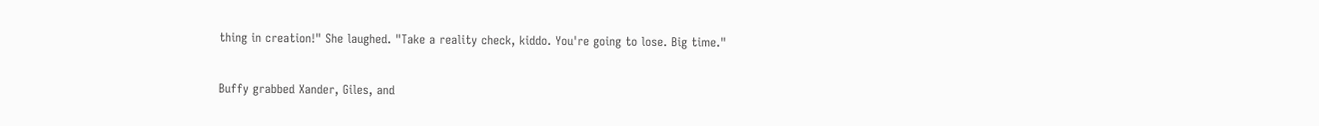thing in creation!" She laughed. "Take a reality check, kiddo. You're going to lose. Big time."

Buffy grabbed Xander, Giles, and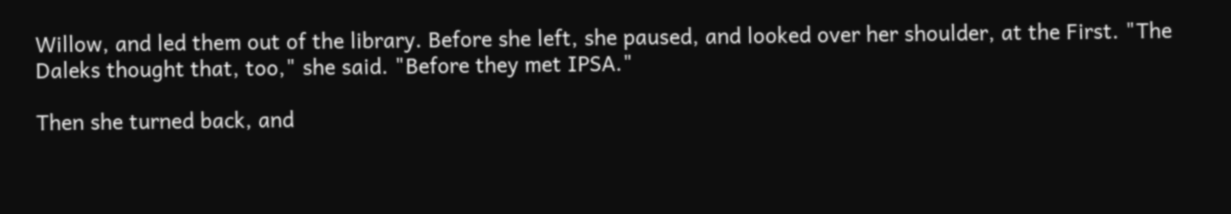Willow, and led them out of the library. Before she left, she paused, and looked over her shoulder, at the First. "The Daleks thought that, too," she said. "Before they met IPSA."

Then she turned back, and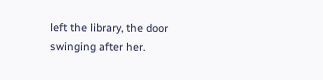left the library, the door swinging after her.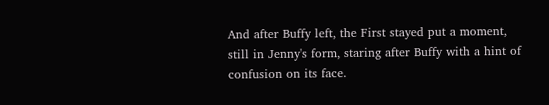And after Buffy left, the First stayed put a moment, still in Jenny's form, staring after Buffy with a hint of confusion on its face.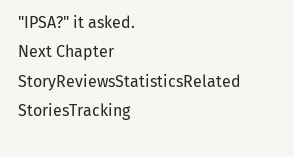"IPSA?" it asked.
Next Chapter
StoryReviewsStatisticsRelated StoriesTracking